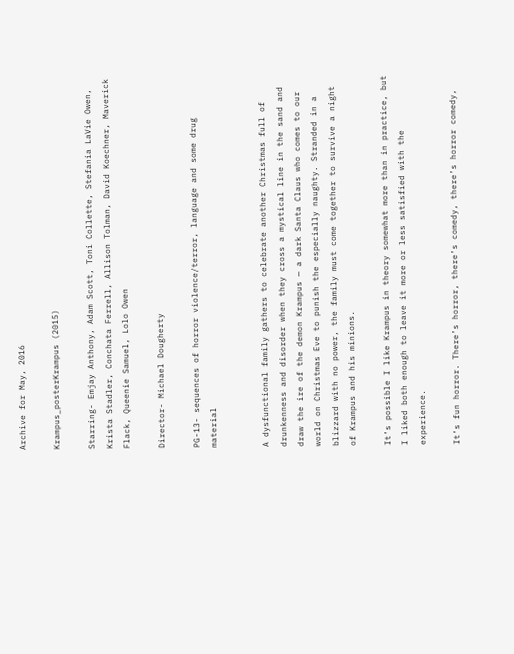Archive for May, 2016

Krampus_posterKrampus (2015)

Starring- Emjay Anthony, Adam Scott, Toni Collette, Stefania LaVie Owen, Krista Stadler, Conchata Ferrell, Allison Tolman, David Koechner, Maverick Flack, Queenie Samuel, Lolo Owen

Director- Michael Dougherty

PG-13- sequences of horror violence/terror, language and some drug material


A dysfunctional family gathers to celebrate another Christmas full of drunkenness and disorder when they cross a mystical line in the sand and draw the ire of the demon Krampus — a dark Santa Claus who comes to our world on Christmas Eve to punish the especially naughty. Stranded in a blizzard with no power, the family must come together to survive a night of Krampus and his minions.

It’s possible I like Krampus in theory somewhat more than in practice, but I liked both enough to leave it more or less satisfied with the experience.

It’s fun horror. There’s horror, there’s comedy, there’s horror comedy,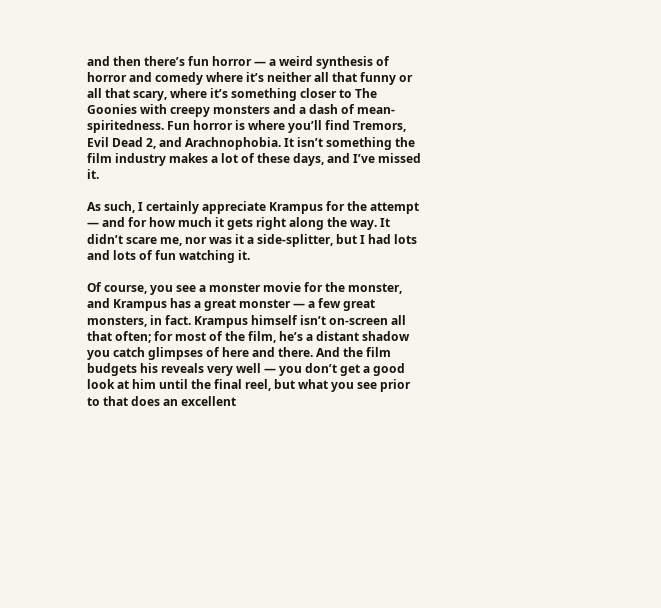and then there’s fun horror — a weird synthesis of horror and comedy where it’s neither all that funny or all that scary, where it’s something closer to The Goonies with creepy monsters and a dash of mean-spiritedness. Fun horror is where you’ll find Tremors, Evil Dead 2, and Arachnophobia. It isn’t something the film industry makes a lot of these days, and I’ve missed it.

As such, I certainly appreciate Krampus for the attempt — and for how much it gets right along the way. It didn’t scare me, nor was it a side-splitter, but I had lots and lots of fun watching it.

Of course, you see a monster movie for the monster, and Krampus has a great monster — a few great monsters, in fact. Krampus himself isn’t on-screen all that often; for most of the film, he’s a distant shadow you catch glimpses of here and there. And the film budgets his reveals very well — you don’t get a good look at him until the final reel, but what you see prior to that does an excellent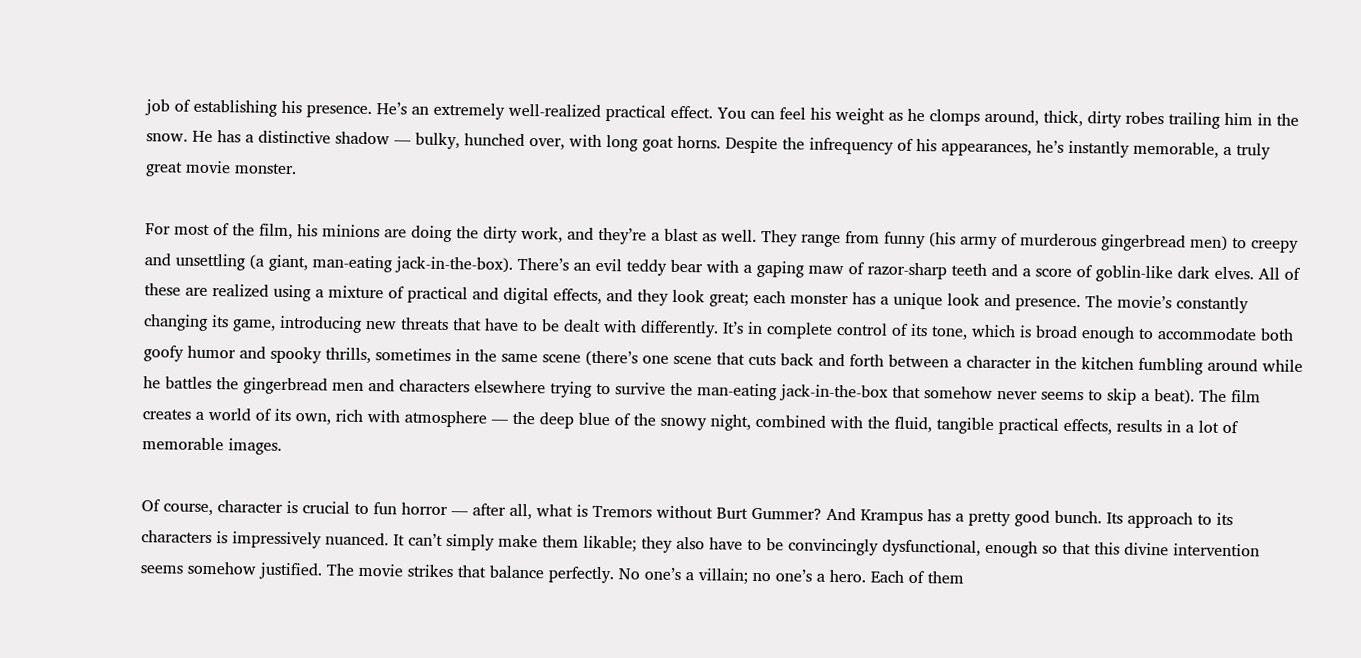job of establishing his presence. He’s an extremely well-realized practical effect. You can feel his weight as he clomps around, thick, dirty robes trailing him in the snow. He has a distinctive shadow — bulky, hunched over, with long goat horns. Despite the infrequency of his appearances, he’s instantly memorable, a truly great movie monster.

For most of the film, his minions are doing the dirty work, and they’re a blast as well. They range from funny (his army of murderous gingerbread men) to creepy and unsettling (a giant, man-eating jack-in-the-box). There’s an evil teddy bear with a gaping maw of razor-sharp teeth and a score of goblin-like dark elves. All of these are realized using a mixture of practical and digital effects, and they look great; each monster has a unique look and presence. The movie’s constantly changing its game, introducing new threats that have to be dealt with differently. It’s in complete control of its tone, which is broad enough to accommodate both goofy humor and spooky thrills, sometimes in the same scene (there’s one scene that cuts back and forth between a character in the kitchen fumbling around while he battles the gingerbread men and characters elsewhere trying to survive the man-eating jack-in-the-box that somehow never seems to skip a beat). The film creates a world of its own, rich with atmosphere — the deep blue of the snowy night, combined with the fluid, tangible practical effects, results in a lot of memorable images.

Of course, character is crucial to fun horror — after all, what is Tremors without Burt Gummer? And Krampus has a pretty good bunch. Its approach to its characters is impressively nuanced. It can’t simply make them likable; they also have to be convincingly dysfunctional, enough so that this divine intervention seems somehow justified. The movie strikes that balance perfectly. No one’s a villain; no one’s a hero. Each of them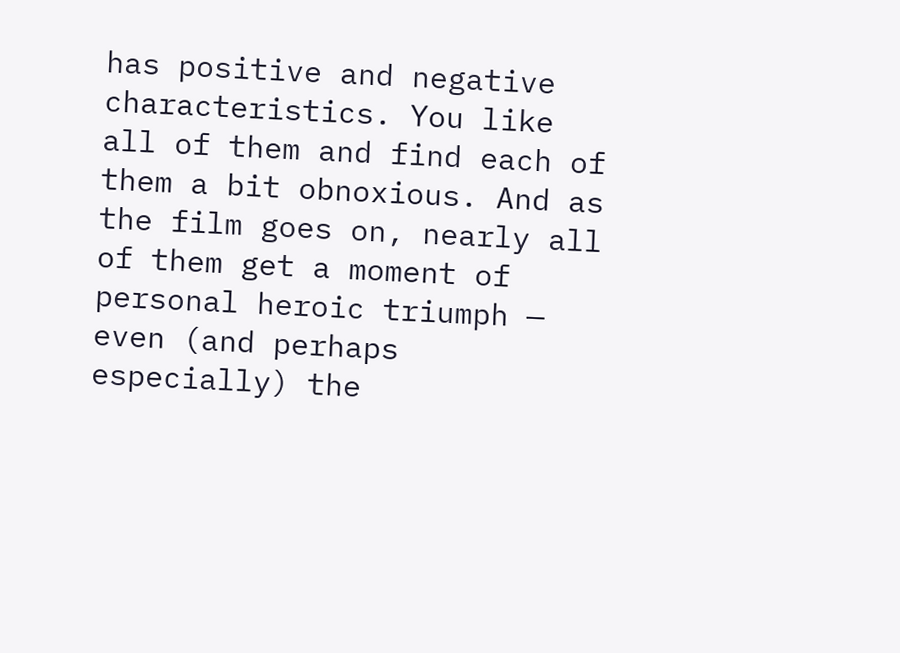has positive and negative characteristics. You like all of them and find each of them a bit obnoxious. And as the film goes on, nearly all of them get a moment of personal heroic triumph — even (and perhaps especially) the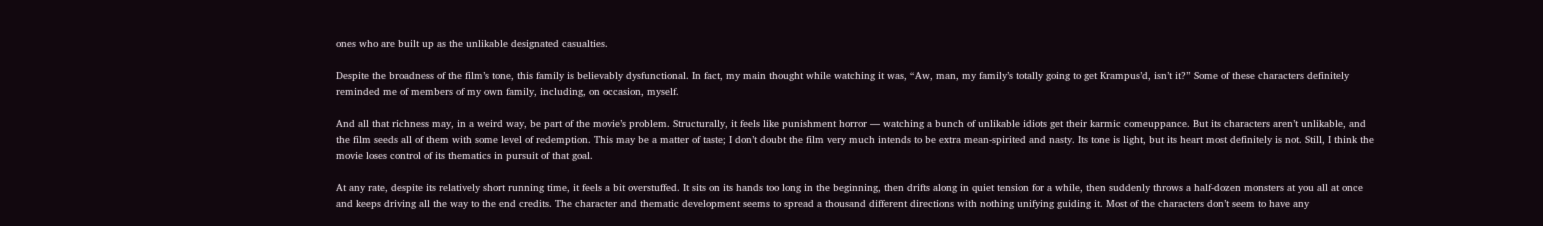ones who are built up as the unlikable designated casualties.

Despite the broadness of the film’s tone, this family is believably dysfunctional. In fact, my main thought while watching it was, “Aw, man, my family’s totally going to get Krampus’d, isn’t it?” Some of these characters definitely reminded me of members of my own family, including, on occasion, myself.

And all that richness may, in a weird way, be part of the movie’s problem. Structurally, it feels like punishment horror — watching a bunch of unlikable idiots get their karmic comeuppance. But its characters aren’t unlikable, and the film seeds all of them with some level of redemption. This may be a matter of taste; I don’t doubt the film very much intends to be extra mean-spirited and nasty. Its tone is light, but its heart most definitely is not. Still, I think the movie loses control of its thematics in pursuit of that goal.

At any rate, despite its relatively short running time, it feels a bit overstuffed. It sits on its hands too long in the beginning, then drifts along in quiet tension for a while, then suddenly throws a half-dozen monsters at you all at once and keeps driving all the way to the end credits. The character and thematic development seems to spread a thousand different directions with nothing unifying guiding it. Most of the characters don’t seem to have any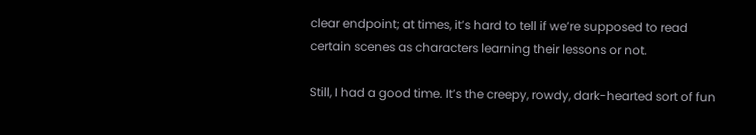clear endpoint; at times, it’s hard to tell if we’re supposed to read certain scenes as characters learning their lessons or not.

Still, I had a good time. It’s the creepy, rowdy, dark-hearted sort of fun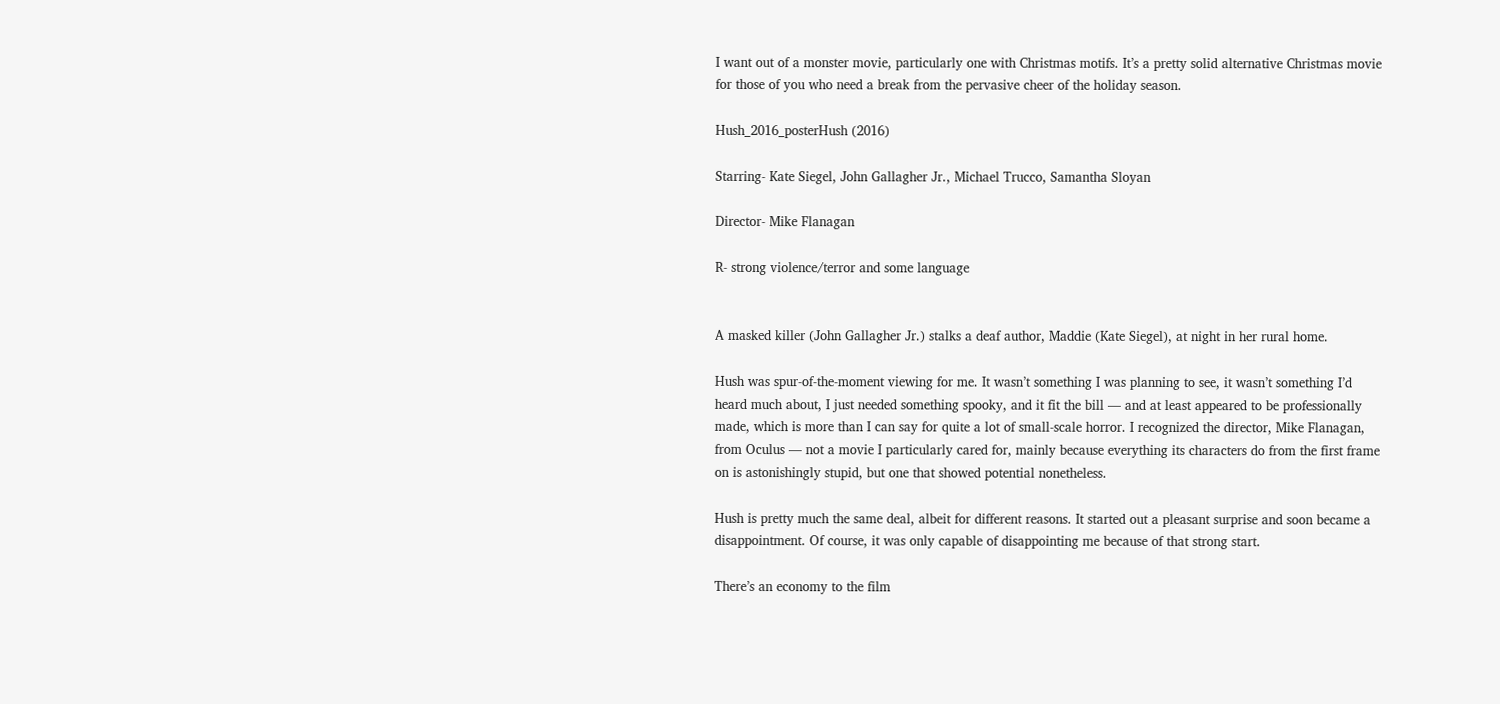I want out of a monster movie, particularly one with Christmas motifs. It’s a pretty solid alternative Christmas movie for those of you who need a break from the pervasive cheer of the holiday season.

Hush_2016_posterHush (2016)

Starring- Kate Siegel, John Gallagher Jr., Michael Trucco, Samantha Sloyan

Director- Mike Flanagan

R- strong violence/terror and some language


A masked killer (John Gallagher Jr.) stalks a deaf author, Maddie (Kate Siegel), at night in her rural home.

Hush was spur-of-the-moment viewing for me. It wasn’t something I was planning to see, it wasn’t something I’d heard much about, I just needed something spooky, and it fit the bill — and at least appeared to be professionally made, which is more than I can say for quite a lot of small-scale horror. I recognized the director, Mike Flanagan, from Oculus — not a movie I particularly cared for, mainly because everything its characters do from the first frame on is astonishingly stupid, but one that showed potential nonetheless.

Hush is pretty much the same deal, albeit for different reasons. It started out a pleasant surprise and soon became a disappointment. Of course, it was only capable of disappointing me because of that strong start.

There’s an economy to the film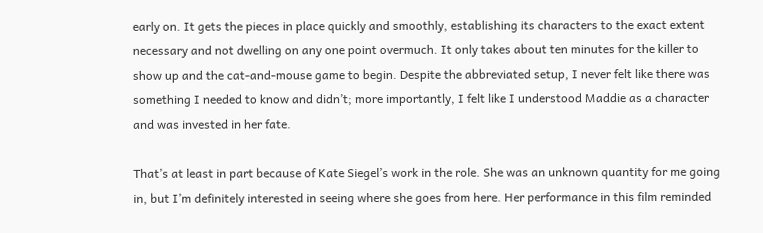early on. It gets the pieces in place quickly and smoothly, establishing its characters to the exact extent necessary and not dwelling on any one point overmuch. It only takes about ten minutes for the killer to show up and the cat-and-mouse game to begin. Despite the abbreviated setup, I never felt like there was something I needed to know and didn’t; more importantly, I felt like I understood Maddie as a character and was invested in her fate.

That’s at least in part because of Kate Siegel’s work in the role. She was an unknown quantity for me going in, but I’m definitely interested in seeing where she goes from here. Her performance in this film reminded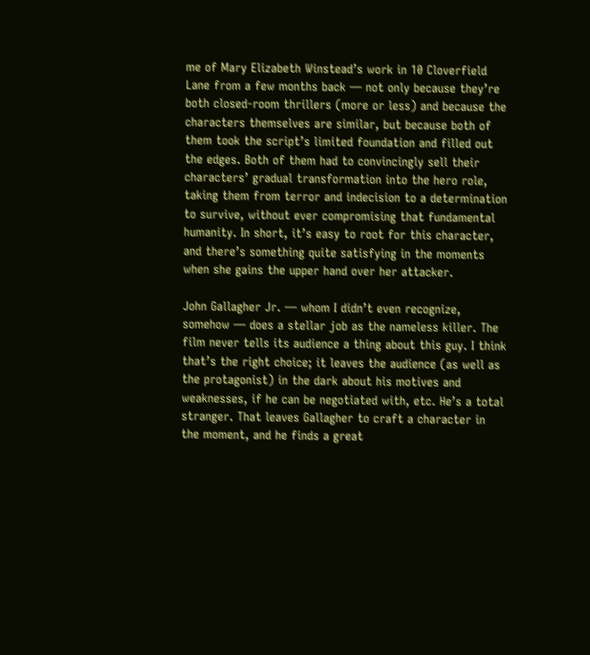me of Mary Elizabeth Winstead’s work in 10 Cloverfield Lane from a few months back — not only because they’re both closed-room thrillers (more or less) and because the characters themselves are similar, but because both of them took the script’s limited foundation and filled out the edges. Both of them had to convincingly sell their characters’ gradual transformation into the hero role, taking them from terror and indecision to a determination to survive, without ever compromising that fundamental humanity. In short, it’s easy to root for this character, and there’s something quite satisfying in the moments when she gains the upper hand over her attacker.

John Gallagher Jr. — whom I didn’t even recognize, somehow — does a stellar job as the nameless killer. The film never tells its audience a thing about this guy. I think that’s the right choice; it leaves the audience (as well as the protagonist) in the dark about his motives and weaknesses, if he can be negotiated with, etc. He’s a total stranger. That leaves Gallagher to craft a character in the moment, and he finds a great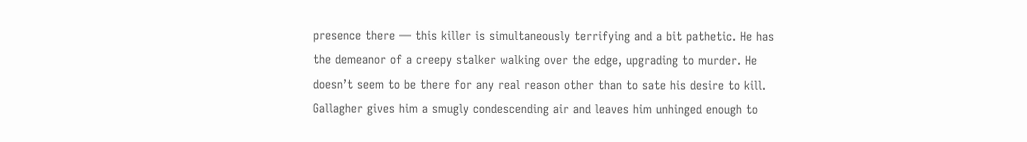presence there — this killer is simultaneously terrifying and a bit pathetic. He has the demeanor of a creepy stalker walking over the edge, upgrading to murder. He doesn’t seem to be there for any real reason other than to sate his desire to kill. Gallagher gives him a smugly condescending air and leaves him unhinged enough to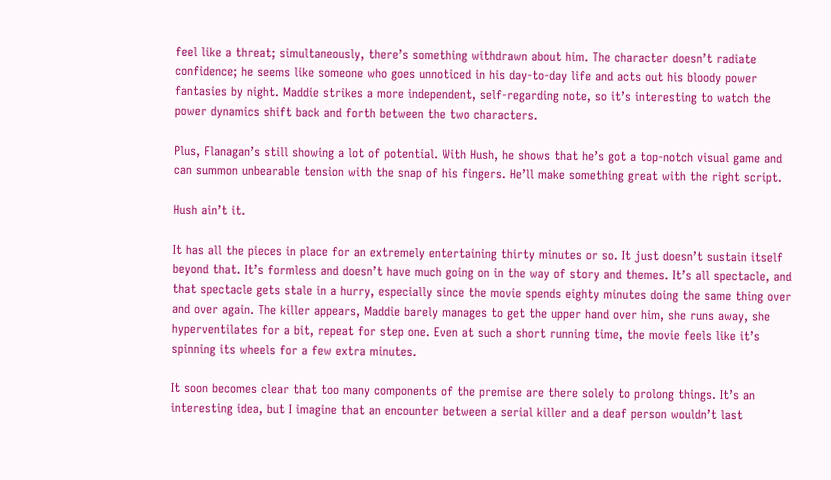feel like a threat; simultaneously, there’s something withdrawn about him. The character doesn’t radiate confidence; he seems like someone who goes unnoticed in his day-to-day life and acts out his bloody power fantasies by night. Maddie strikes a more independent, self-regarding note, so it’s interesting to watch the power dynamics shift back and forth between the two characters.

Plus, Flanagan’s still showing a lot of potential. With Hush, he shows that he’s got a top-notch visual game and can summon unbearable tension with the snap of his fingers. He’ll make something great with the right script.

Hush ain’t it.

It has all the pieces in place for an extremely entertaining thirty minutes or so. It just doesn’t sustain itself beyond that. It’s formless and doesn’t have much going on in the way of story and themes. It’s all spectacle, and that spectacle gets stale in a hurry, especially since the movie spends eighty minutes doing the same thing over and over again. The killer appears, Maddie barely manages to get the upper hand over him, she runs away, she hyperventilates for a bit, repeat for step one. Even at such a short running time, the movie feels like it’s spinning its wheels for a few extra minutes.

It soon becomes clear that too many components of the premise are there solely to prolong things. It’s an interesting idea, but I imagine that an encounter between a serial killer and a deaf person wouldn’t last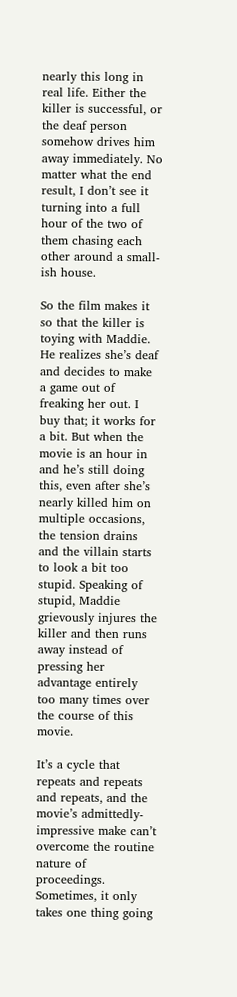nearly this long in real life. Either the killer is successful, or the deaf person somehow drives him away immediately. No matter what the end result, I don’t see it turning into a full hour of the two of them chasing each other around a small-ish house.

So the film makes it so that the killer is toying with Maddie. He realizes she’s deaf and decides to make a game out of freaking her out. I buy that; it works for a bit. But when the movie is an hour in and he’s still doing this, even after she’s nearly killed him on multiple occasions, the tension drains and the villain starts to look a bit too stupid. Speaking of stupid, Maddie grievously injures the killer and then runs away instead of pressing her advantage entirely too many times over the course of this movie.

It’s a cycle that repeats and repeats and repeats, and the movie’s admittedly-impressive make can’t overcome the routine nature of proceedings. Sometimes, it only takes one thing going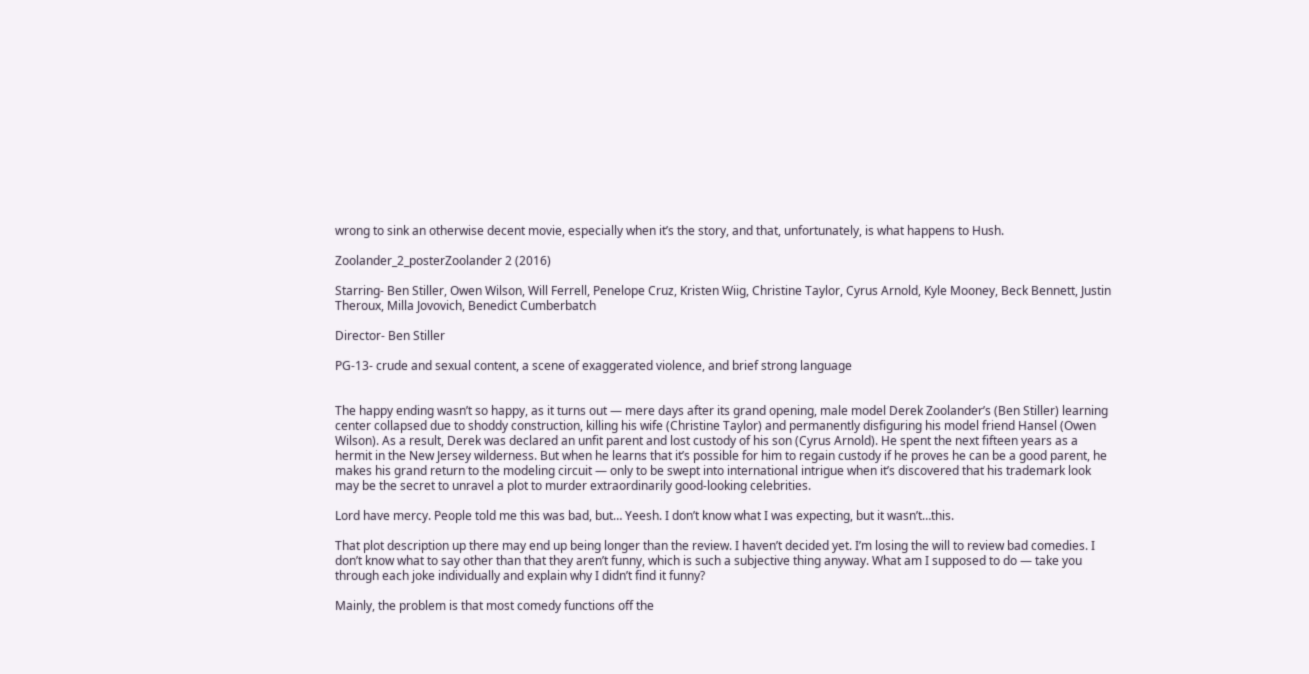wrong to sink an otherwise decent movie, especially when it’s the story, and that, unfortunately, is what happens to Hush.

Zoolander_2_posterZoolander 2 (2016)

Starring- Ben Stiller, Owen Wilson, Will Ferrell, Penelope Cruz, Kristen Wiig, Christine Taylor, Cyrus Arnold, Kyle Mooney, Beck Bennett, Justin Theroux, Milla Jovovich, Benedict Cumberbatch

Director- Ben Stiller

PG-13- crude and sexual content, a scene of exaggerated violence, and brief strong language


The happy ending wasn’t so happy, as it turns out — mere days after its grand opening, male model Derek Zoolander’s (Ben Stiller) learning center collapsed due to shoddy construction, killing his wife (Christine Taylor) and permanently disfiguring his model friend Hansel (Owen Wilson). As a result, Derek was declared an unfit parent and lost custody of his son (Cyrus Arnold). He spent the next fifteen years as a hermit in the New Jersey wilderness. But when he learns that it’s possible for him to regain custody if he proves he can be a good parent, he makes his grand return to the modeling circuit — only to be swept into international intrigue when it’s discovered that his trademark look may be the secret to unravel a plot to murder extraordinarily good-looking celebrities.

Lord have mercy. People told me this was bad, but… Yeesh. I don’t know what I was expecting, but it wasn’t…this.

That plot description up there may end up being longer than the review. I haven’t decided yet. I’m losing the will to review bad comedies. I don’t know what to say other than that they aren’t funny, which is such a subjective thing anyway. What am I supposed to do — take you through each joke individually and explain why I didn’t find it funny?

Mainly, the problem is that most comedy functions off the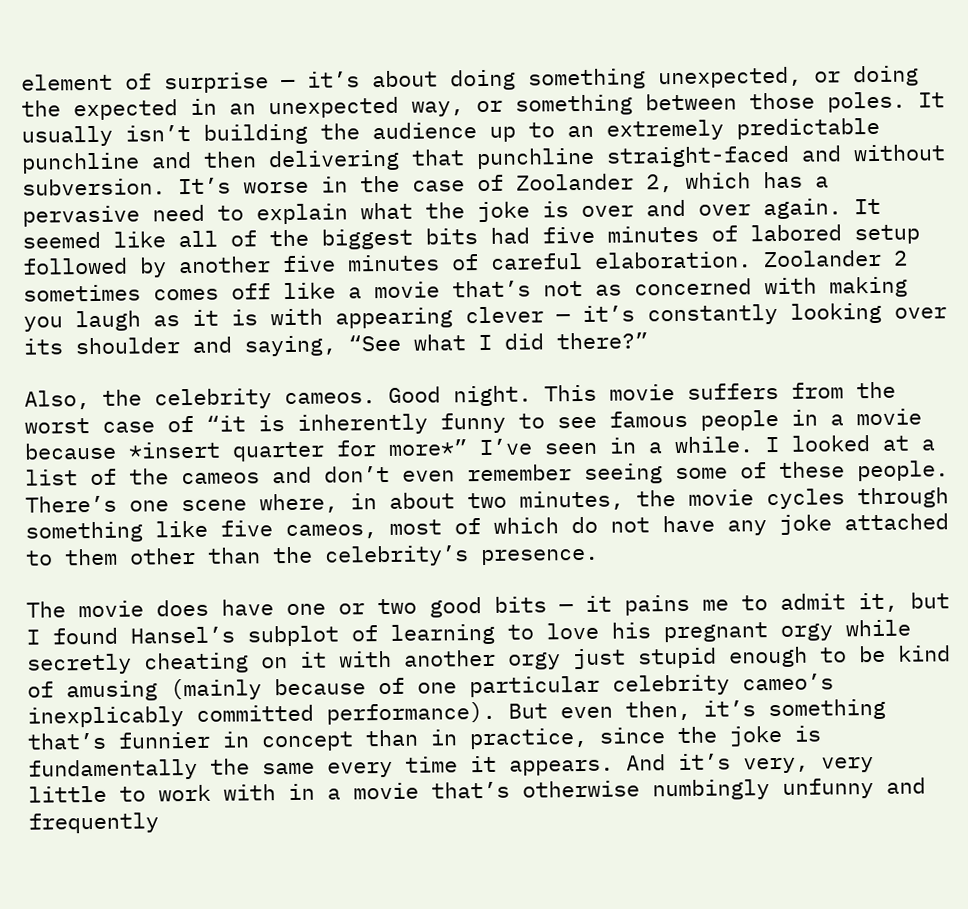element of surprise — it’s about doing something unexpected, or doing the expected in an unexpected way, or something between those poles. It usually isn’t building the audience up to an extremely predictable punchline and then delivering that punchline straight-faced and without subversion. It’s worse in the case of Zoolander 2, which has a pervasive need to explain what the joke is over and over again. It seemed like all of the biggest bits had five minutes of labored setup followed by another five minutes of careful elaboration. Zoolander 2 sometimes comes off like a movie that’s not as concerned with making you laugh as it is with appearing clever — it’s constantly looking over its shoulder and saying, “See what I did there?”

Also, the celebrity cameos. Good night. This movie suffers from the worst case of “it is inherently funny to see famous people in a movie because *insert quarter for more*” I’ve seen in a while. I looked at a list of the cameos and don’t even remember seeing some of these people. There’s one scene where, in about two minutes, the movie cycles through something like five cameos, most of which do not have any joke attached to them other than the celebrity’s presence.

The movie does have one or two good bits — it pains me to admit it, but I found Hansel’s subplot of learning to love his pregnant orgy while secretly cheating on it with another orgy just stupid enough to be kind of amusing (mainly because of one particular celebrity cameo’s inexplicably committed performance). But even then, it’s something that’s funnier in concept than in practice, since the joke is fundamentally the same every time it appears. And it’s very, very little to work with in a movie that’s otherwise numbingly unfunny and frequently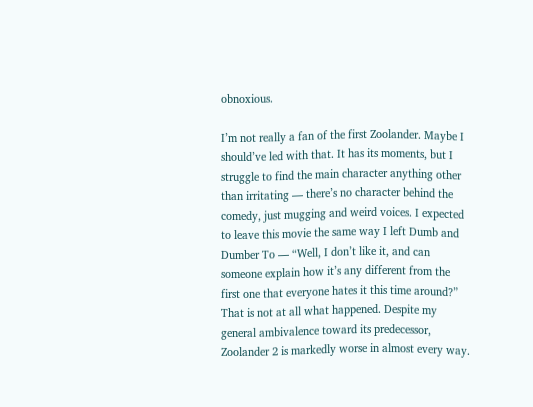obnoxious.

I’m not really a fan of the first Zoolander. Maybe I should’ve led with that. It has its moments, but I struggle to find the main character anything other than irritating — there’s no character behind the comedy, just mugging and weird voices. I expected to leave this movie the same way I left Dumb and Dumber To — “Well, I don’t like it, and can someone explain how it’s any different from the first one that everyone hates it this time around?” That is not at all what happened. Despite my general ambivalence toward its predecessor, Zoolander 2 is markedly worse in almost every way.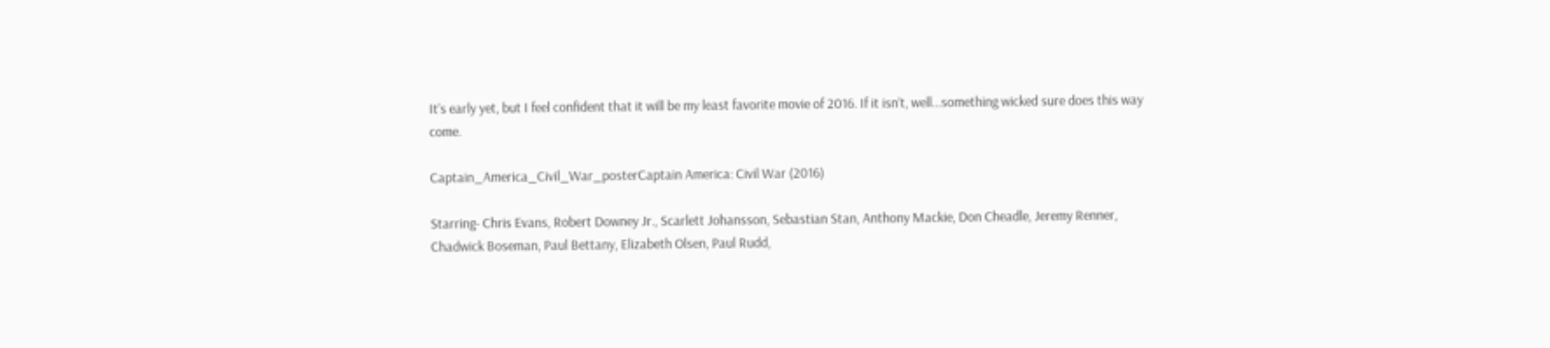It’s early yet, but I feel confident that it will be my least favorite movie of 2016. If it isn’t, well…something wicked sure does this way come.

Captain_America_Civil_War_posterCaptain America: Civil War (2016)

Starring- Chris Evans, Robert Downey Jr., Scarlett Johansson, Sebastian Stan, Anthony Mackie, Don Cheadle, Jeremy Renner, Chadwick Boseman, Paul Bettany, Elizabeth Olsen, Paul Rudd,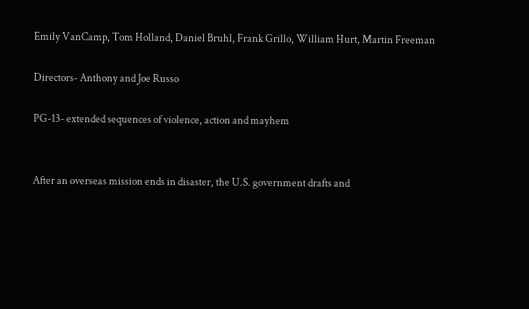Emily VanCamp, Tom Holland, Daniel Bruhl, Frank Grillo, William Hurt, Martin Freeman

Directors- Anthony and Joe Russo

PG-13- extended sequences of violence, action and mayhem


After an overseas mission ends in disaster, the U.S. government drafts and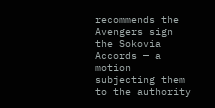recommends the Avengers sign the Sokovia Accords — a motion subjecting them to the authority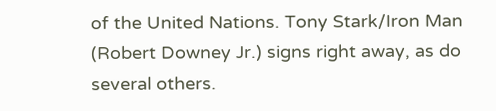of the United Nations. Tony Stark/Iron Man (Robert Downey Jr.) signs right away, as do several others.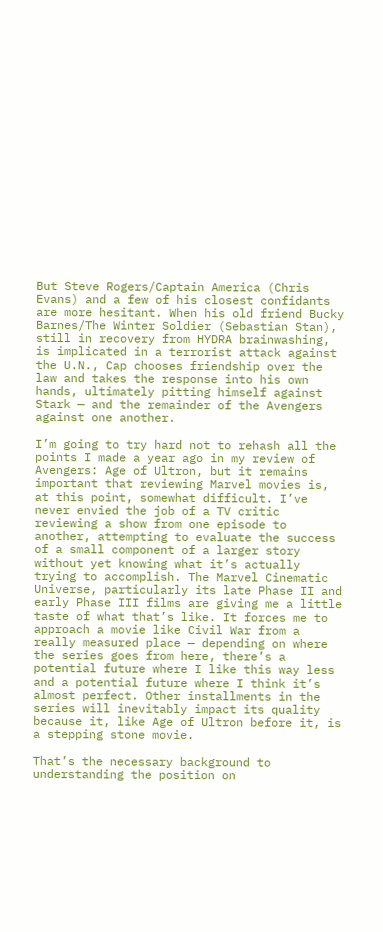But Steve Rogers/Captain America (Chris Evans) and a few of his closest confidants are more hesitant. When his old friend Bucky Barnes/The Winter Soldier (Sebastian Stan), still in recovery from HYDRA brainwashing, is implicated in a terrorist attack against the U.N., Cap chooses friendship over the law and takes the response into his own hands, ultimately pitting himself against Stark — and the remainder of the Avengers against one another.

I’m going to try hard not to rehash all the points I made a year ago in my review of Avengers: Age of Ultron, but it remains important that reviewing Marvel movies is, at this point, somewhat difficult. I’ve never envied the job of a TV critic reviewing a show from one episode to another, attempting to evaluate the success of a small component of a larger story without yet knowing what it’s actually trying to accomplish. The Marvel Cinematic Universe, particularly its late Phase II and early Phase III films are giving me a little taste of what that’s like. It forces me to approach a movie like Civil War from a really measured place — depending on where the series goes from here, there’s a potential future where I like this way less and a potential future where I think it’s almost perfect. Other installments in the series will inevitably impact its quality because it, like Age of Ultron before it, is a stepping stone movie.

That’s the necessary background to understanding the position on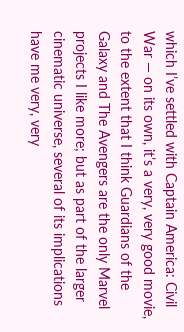which I’ve settled with Captain America: Civil War — on its own, it’s a very, very good movie, to the extent that I think Guardians of the Galaxy and The Avengers are the only Marvel projects I like more; but as part of the larger cinematic universe, several of its implications have me very, very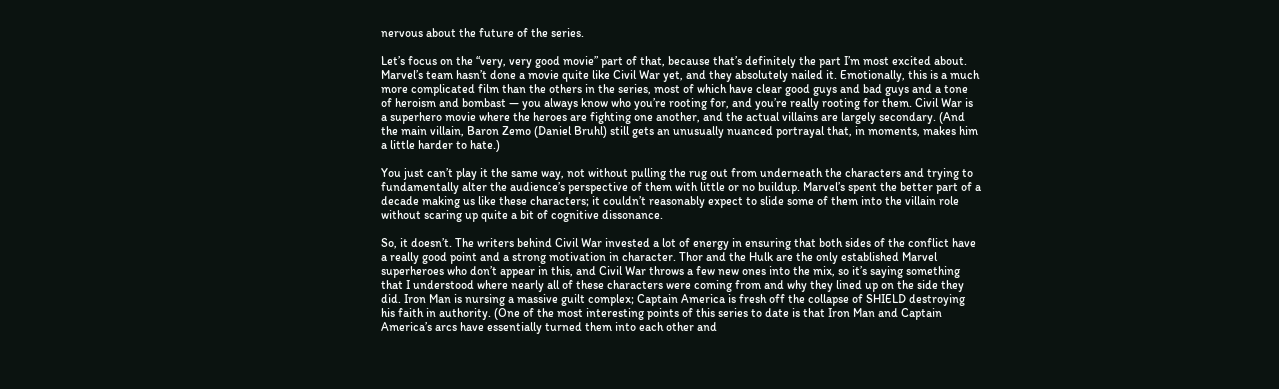nervous about the future of the series.

Let’s focus on the “very, very good movie” part of that, because that’s definitely the part I’m most excited about. Marvel’s team hasn’t done a movie quite like Civil War yet, and they absolutely nailed it. Emotionally, this is a much more complicated film than the others in the series, most of which have clear good guys and bad guys and a tone of heroism and bombast — you always know who you’re rooting for, and you’re really rooting for them. Civil War is a superhero movie where the heroes are fighting one another, and the actual villains are largely secondary. (And the main villain, Baron Zemo (Daniel Bruhl) still gets an unusually nuanced portrayal that, in moments, makes him a little harder to hate.)

You just can’t play it the same way, not without pulling the rug out from underneath the characters and trying to fundamentally alter the audience’s perspective of them with little or no buildup. Marvel’s spent the better part of a decade making us like these characters; it couldn’t reasonably expect to slide some of them into the villain role without scaring up quite a bit of cognitive dissonance.

So, it doesn’t. The writers behind Civil War invested a lot of energy in ensuring that both sides of the conflict have a really good point and a strong motivation in character. Thor and the Hulk are the only established Marvel superheroes who don’t appear in this, and Civil War throws a few new ones into the mix, so it’s saying something that I understood where nearly all of these characters were coming from and why they lined up on the side they did. Iron Man is nursing a massive guilt complex; Captain America is fresh off the collapse of SHIELD destroying his faith in authority. (One of the most interesting points of this series to date is that Iron Man and Captain America’s arcs have essentially turned them into each other and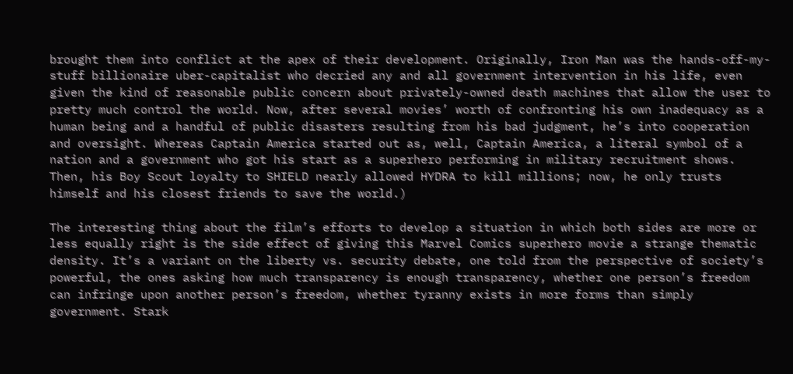brought them into conflict at the apex of their development. Originally, Iron Man was the hands-off-my-stuff billionaire uber-capitalist who decried any and all government intervention in his life, even given the kind of reasonable public concern about privately-owned death machines that allow the user to pretty much control the world. Now, after several movies’ worth of confronting his own inadequacy as a human being and a handful of public disasters resulting from his bad judgment, he’s into cooperation and oversight. Whereas Captain America started out as, well, Captain America, a literal symbol of a nation and a government who got his start as a superhero performing in military recruitment shows. Then, his Boy Scout loyalty to SHIELD nearly allowed HYDRA to kill millions; now, he only trusts himself and his closest friends to save the world.)

The interesting thing about the film’s efforts to develop a situation in which both sides are more or less equally right is the side effect of giving this Marvel Comics superhero movie a strange thematic density. It’s a variant on the liberty vs. security debate, one told from the perspective of society’s powerful, the ones asking how much transparency is enough transparency, whether one person’s freedom can infringe upon another person’s freedom, whether tyranny exists in more forms than simply government. Stark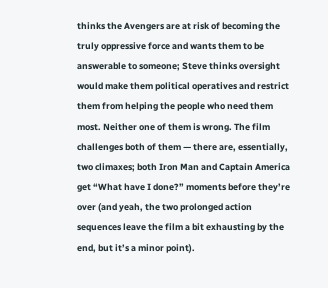thinks the Avengers are at risk of becoming the truly oppressive force and wants them to be answerable to someone; Steve thinks oversight would make them political operatives and restrict them from helping the people who need them most. Neither one of them is wrong. The film challenges both of them — there are, essentially, two climaxes; both Iron Man and Captain America get “What have I done?” moments before they’re over (and yeah, the two prolonged action sequences leave the film a bit exhausting by the end, but it’s a minor point).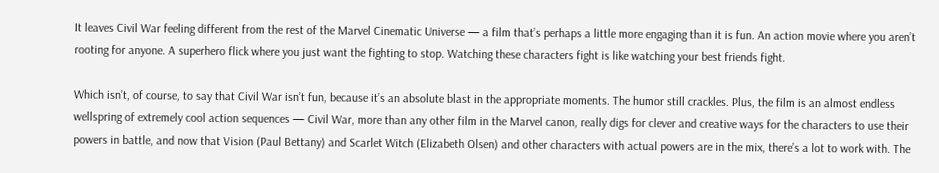It leaves Civil War feeling different from the rest of the Marvel Cinematic Universe — a film that’s perhaps a little more engaging than it is fun. An action movie where you aren’t rooting for anyone. A superhero flick where you just want the fighting to stop. Watching these characters fight is like watching your best friends fight.

Which isn’t, of course, to say that Civil War isn’t fun, because it’s an absolute blast in the appropriate moments. The humor still crackles. Plus, the film is an almost endless wellspring of extremely cool action sequences — Civil War, more than any other film in the Marvel canon, really digs for clever and creative ways for the characters to use their powers in battle, and now that Vision (Paul Bettany) and Scarlet Witch (Elizabeth Olsen) and other characters with actual powers are in the mix, there’s a lot to work with. The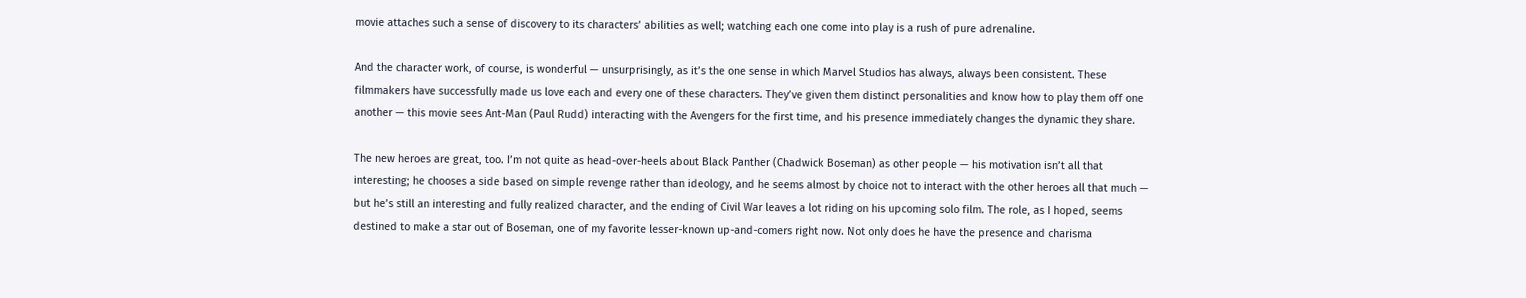movie attaches such a sense of discovery to its characters’ abilities as well; watching each one come into play is a rush of pure adrenaline.

And the character work, of course, is wonderful — unsurprisingly, as it’s the one sense in which Marvel Studios has always, always been consistent. These filmmakers have successfully made us love each and every one of these characters. They’ve given them distinct personalities and know how to play them off one another — this movie sees Ant-Man (Paul Rudd) interacting with the Avengers for the first time, and his presence immediately changes the dynamic they share.

The new heroes are great, too. I’m not quite as head-over-heels about Black Panther (Chadwick Boseman) as other people — his motivation isn’t all that interesting; he chooses a side based on simple revenge rather than ideology, and he seems almost by choice not to interact with the other heroes all that much — but he’s still an interesting and fully realized character, and the ending of Civil War leaves a lot riding on his upcoming solo film. The role, as I hoped, seems destined to make a star out of Boseman, one of my favorite lesser-known up-and-comers right now. Not only does he have the presence and charisma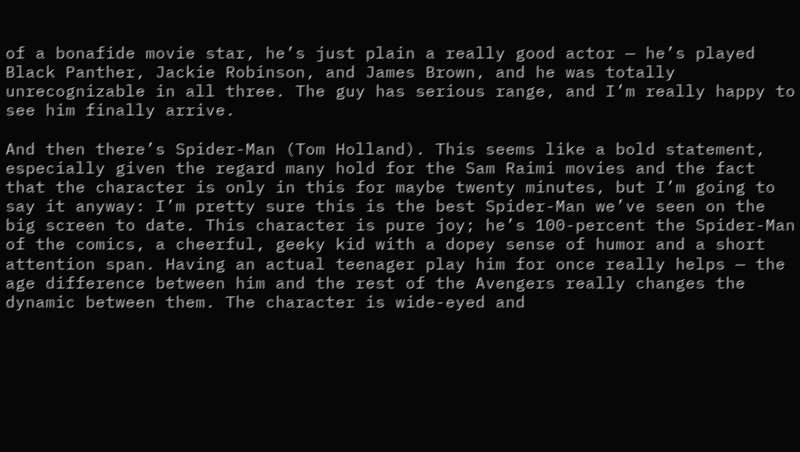of a bonafide movie star, he’s just plain a really good actor — he’s played Black Panther, Jackie Robinson, and James Brown, and he was totally unrecognizable in all three. The guy has serious range, and I’m really happy to see him finally arrive.

And then there’s Spider-Man (Tom Holland). This seems like a bold statement, especially given the regard many hold for the Sam Raimi movies and the fact that the character is only in this for maybe twenty minutes, but I’m going to say it anyway: I’m pretty sure this is the best Spider-Man we’ve seen on the big screen to date. This character is pure joy; he’s 100-percent the Spider-Man of the comics, a cheerful, geeky kid with a dopey sense of humor and a short attention span. Having an actual teenager play him for once really helps — the age difference between him and the rest of the Avengers really changes the dynamic between them. The character is wide-eyed and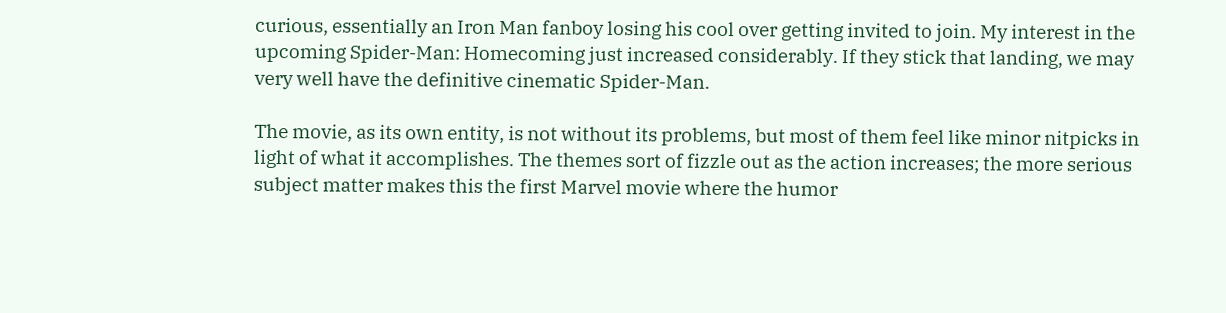curious, essentially an Iron Man fanboy losing his cool over getting invited to join. My interest in the upcoming Spider-Man: Homecoming just increased considerably. If they stick that landing, we may very well have the definitive cinematic Spider-Man.

The movie, as its own entity, is not without its problems, but most of them feel like minor nitpicks in light of what it accomplishes. The themes sort of fizzle out as the action increases; the more serious subject matter makes this the first Marvel movie where the humor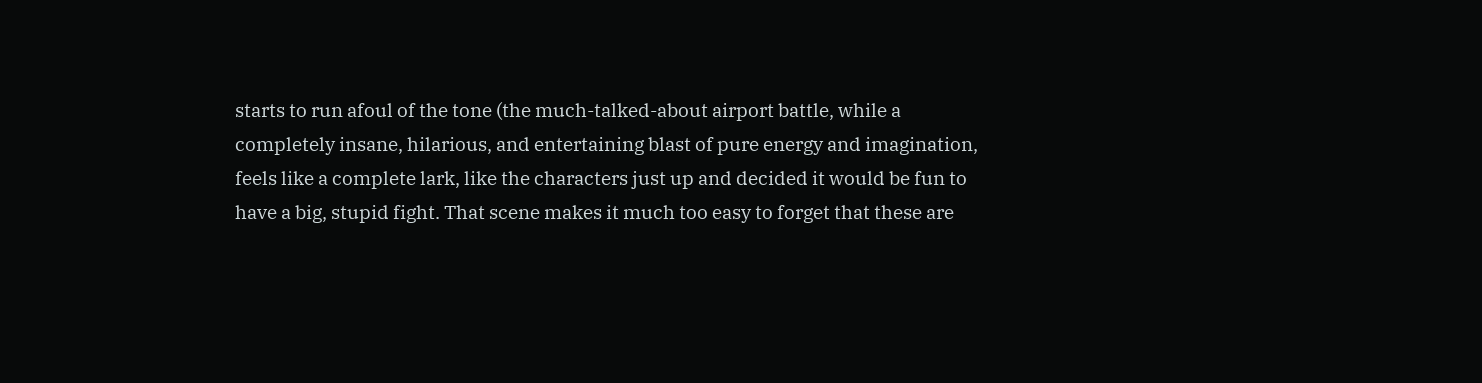starts to run afoul of the tone (the much-talked-about airport battle, while a completely insane, hilarious, and entertaining blast of pure energy and imagination, feels like a complete lark, like the characters just up and decided it would be fun to have a big, stupid fight. That scene makes it much too easy to forget that these are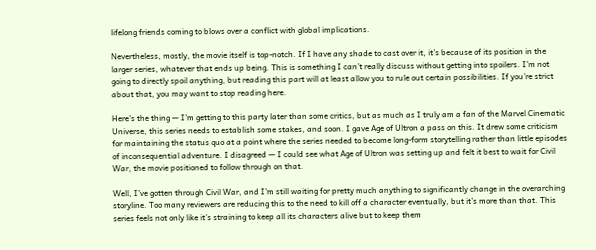lifelong friends coming to blows over a conflict with global implications.

Nevertheless, mostly, the movie itself is top-notch. If I have any shade to cast over it, it’s because of its position in the larger series, whatever that ends up being. This is something I can’t really discuss without getting into spoilers. I’m not going to directly spoil anything, but reading this part will at least allow you to rule out certain possibilities. If you’re strict about that, you may want to stop reading here.

Here’s the thing — I’m getting to this party later than some critics, but as much as I truly am a fan of the Marvel Cinematic Universe, this series needs to establish some stakes, and soon. I gave Age of Ultron a pass on this. It drew some criticism for maintaining the status quo at a point where the series needed to become long-form storytelling rather than little episodes of inconsequential adventure. I disagreed — I could see what Age of Ultron was setting up and felt it best to wait for Civil War, the movie positioned to follow through on that.

Well, I’ve gotten through Civil War, and I’m still waiting for pretty much anything to significantly change in the overarching storyline. Too many reviewers are reducing this to the need to kill off a character eventually, but it’s more than that. This series feels not only like it’s straining to keep all its characters alive but to keep them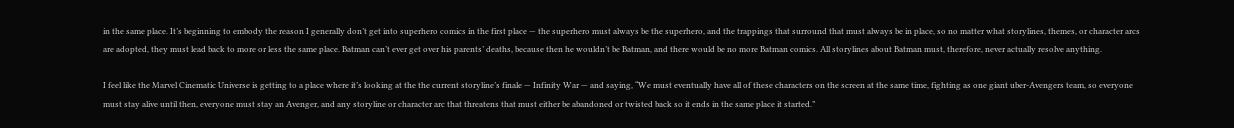in the same place. It’s beginning to embody the reason I generally don’t get into superhero comics in the first place — the superhero must always be the superhero, and the trappings that surround that must always be in place, so no matter what storylines, themes, or character arcs are adopted, they must lead back to more or less the same place. Batman can’t ever get over his parents’ deaths, because then he wouldn’t be Batman, and there would be no more Batman comics. All storylines about Batman must, therefore, never actually resolve anything.

I feel like the Marvel Cinematic Universe is getting to a place where it’s looking at the the current storyline’s finale — Infinity War — and saying, “We must eventually have all of these characters on the screen at the same time, fighting as one giant uber-Avengers team, so everyone must stay alive until then, everyone must stay an Avenger, and any storyline or character arc that threatens that must either be abandoned or twisted back so it ends in the same place it started.”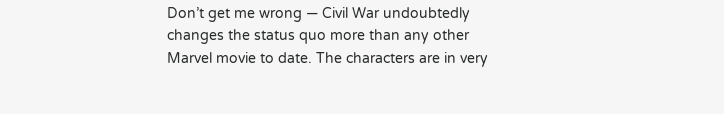Don’t get me wrong — Civil War undoubtedly changes the status quo more than any other Marvel movie to date. The characters are in very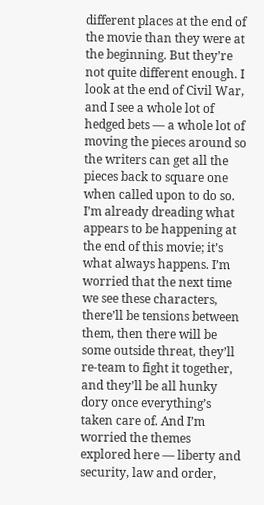different places at the end of the movie than they were at the beginning. But they’re not quite different enough. I look at the end of Civil War, and I see a whole lot of hedged bets — a whole lot of moving the pieces around so the writers can get all the pieces back to square one when called upon to do so. I’m already dreading what appears to be happening at the end of this movie; it’s what always happens. I’m worried that the next time we see these characters, there’ll be tensions between them, then there will be some outside threat, they’ll re-team to fight it together, and they’ll be all hunky dory once everything’s taken care of. And I’m worried the themes explored here — liberty and security, law and order,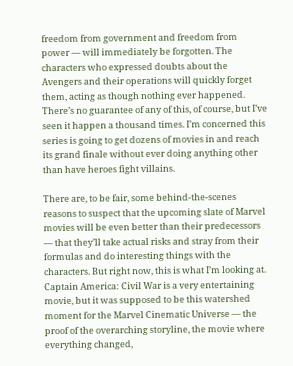freedom from government and freedom from power — will immediately be forgotten. The characters who expressed doubts about the Avengers and their operations will quickly forget them, acting as though nothing ever happened. There’s no guarantee of any of this, of course, but I’ve seen it happen a thousand times. I’m concerned this series is going to get dozens of movies in and reach its grand finale without ever doing anything other than have heroes fight villains.

There are, to be fair, some behind-the-scenes reasons to suspect that the upcoming slate of Marvel movies will be even better than their predecessors — that they’ll take actual risks and stray from their formulas and do interesting things with the characters. But right now, this is what I’m looking at. Captain America: Civil War is a very entertaining movie, but it was supposed to be this watershed moment for the Marvel Cinematic Universe — the proof of the overarching storyline, the movie where everything changed,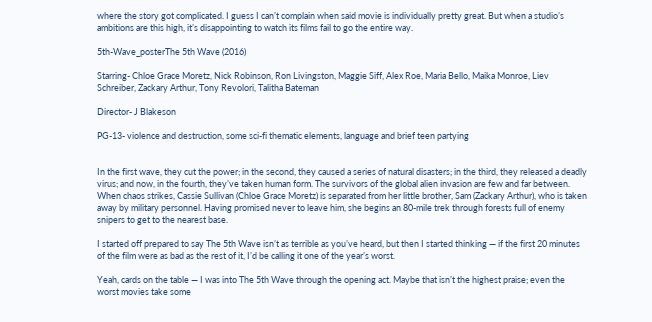where the story got complicated. I guess I can’t complain when said movie is individually pretty great. But when a studio’s ambitions are this high, it’s disappointing to watch its films fail to go the entire way.

5th-Wave_posterThe 5th Wave (2016)

Starring- Chloe Grace Moretz, Nick Robinson, Ron Livingston, Maggie Siff, Alex Roe, Maria Bello, Maika Monroe, Liev Schreiber, Zackary Arthur, Tony Revolori, Talitha Bateman

Director- J Blakeson

PG-13- violence and destruction, some sci-fi thematic elements, language and brief teen partying


In the first wave, they cut the power; in the second, they caused a series of natural disasters; in the third, they released a deadly virus; and now, in the fourth, they’ve taken human form. The survivors of the global alien invasion are few and far between. When chaos strikes, Cassie Sullivan (Chloe Grace Moretz) is separated from her little brother, Sam (Zackary Arthur), who is taken away by military personnel. Having promised never to leave him, she begins an 80-mile trek through forests full of enemy snipers to get to the nearest base.

I started off prepared to say The 5th Wave isn’t as terrible as you’ve heard, but then I started thinking — if the first 20 minutes of the film were as bad as the rest of it, I’d be calling it one of the year’s worst.

Yeah, cards on the table — I was into The 5th Wave through the opening act. Maybe that isn’t the highest praise; even the worst movies take some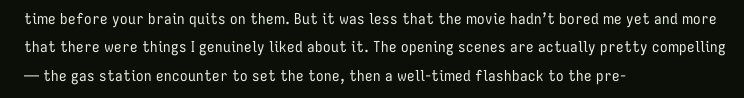time before your brain quits on them. But it was less that the movie hadn’t bored me yet and more that there were things I genuinely liked about it. The opening scenes are actually pretty compelling — the gas station encounter to set the tone, then a well-timed flashback to the pre-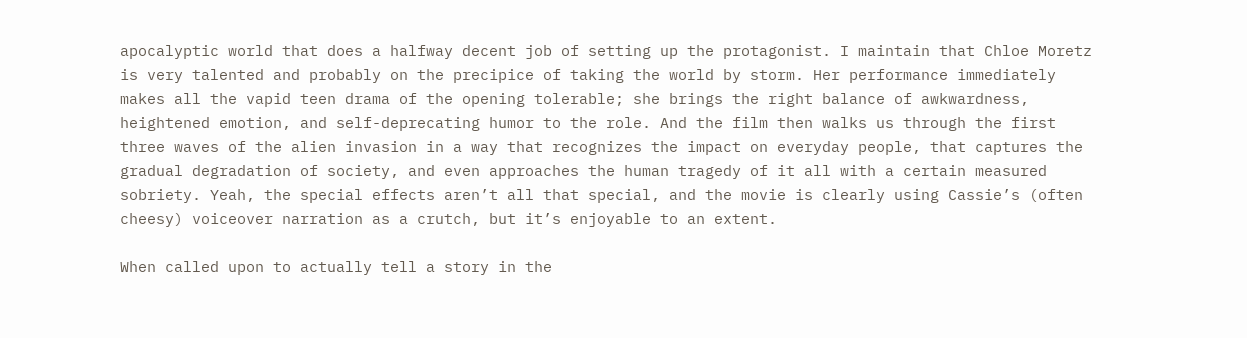apocalyptic world that does a halfway decent job of setting up the protagonist. I maintain that Chloe Moretz is very talented and probably on the precipice of taking the world by storm. Her performance immediately makes all the vapid teen drama of the opening tolerable; she brings the right balance of awkwardness, heightened emotion, and self-deprecating humor to the role. And the film then walks us through the first three waves of the alien invasion in a way that recognizes the impact on everyday people, that captures the gradual degradation of society, and even approaches the human tragedy of it all with a certain measured sobriety. Yeah, the special effects aren’t all that special, and the movie is clearly using Cassie’s (often cheesy) voiceover narration as a crutch, but it’s enjoyable to an extent.

When called upon to actually tell a story in the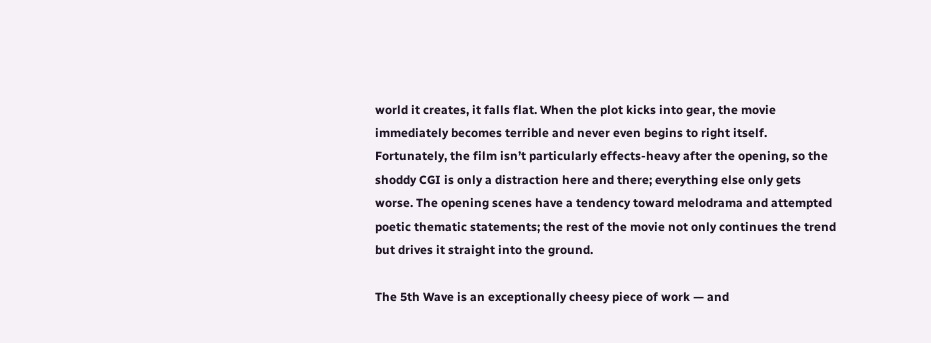world it creates, it falls flat. When the plot kicks into gear, the movie immediately becomes terrible and never even begins to right itself. Fortunately, the film isn’t particularly effects-heavy after the opening, so the shoddy CGI is only a distraction here and there; everything else only gets worse. The opening scenes have a tendency toward melodrama and attempted poetic thematic statements; the rest of the movie not only continues the trend but drives it straight into the ground.

The 5th Wave is an exceptionally cheesy piece of work — and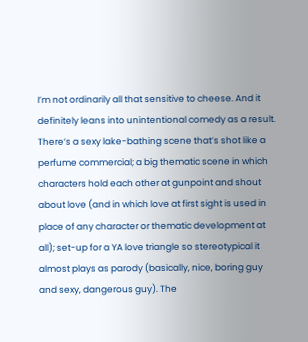I’m not ordinarily all that sensitive to cheese. And it definitely leans into unintentional comedy as a result. There’s a sexy lake-bathing scene that’s shot like a perfume commercial; a big thematic scene in which characters hold each other at gunpoint and shout about love (and in which love at first sight is used in place of any character or thematic development at all); set-up for a YA love triangle so stereotypical it almost plays as parody (basically, nice, boring guy and sexy, dangerous guy). The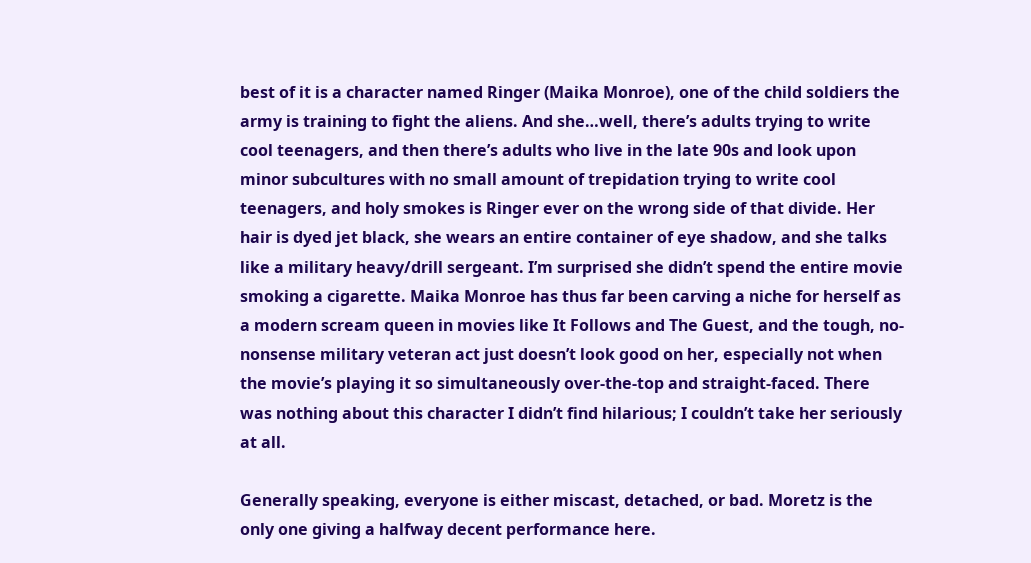best of it is a character named Ringer (Maika Monroe), one of the child soldiers the army is training to fight the aliens. And she…well, there’s adults trying to write cool teenagers, and then there’s adults who live in the late 90s and look upon minor subcultures with no small amount of trepidation trying to write cool teenagers, and holy smokes is Ringer ever on the wrong side of that divide. Her hair is dyed jet black, she wears an entire container of eye shadow, and she talks like a military heavy/drill sergeant. I’m surprised she didn’t spend the entire movie smoking a cigarette. Maika Monroe has thus far been carving a niche for herself as a modern scream queen in movies like It Follows and The Guest, and the tough, no-nonsense military veteran act just doesn’t look good on her, especially not when the movie’s playing it so simultaneously over-the-top and straight-faced. There was nothing about this character I didn’t find hilarious; I couldn’t take her seriously at all.

Generally speaking, everyone is either miscast, detached, or bad. Moretz is the only one giving a halfway decent performance here.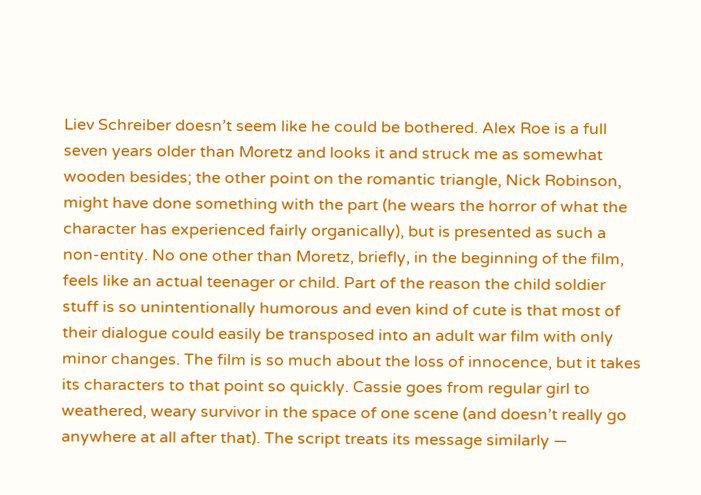Liev Schreiber doesn’t seem like he could be bothered. Alex Roe is a full seven years older than Moretz and looks it and struck me as somewhat wooden besides; the other point on the romantic triangle, Nick Robinson, might have done something with the part (he wears the horror of what the character has experienced fairly organically), but is presented as such a non-entity. No one other than Moretz, briefly, in the beginning of the film, feels like an actual teenager or child. Part of the reason the child soldier stuff is so unintentionally humorous and even kind of cute is that most of their dialogue could easily be transposed into an adult war film with only minor changes. The film is so much about the loss of innocence, but it takes its characters to that point so quickly. Cassie goes from regular girl to weathered, weary survivor in the space of one scene (and doesn’t really go anywhere at all after that). The script treats its message similarly —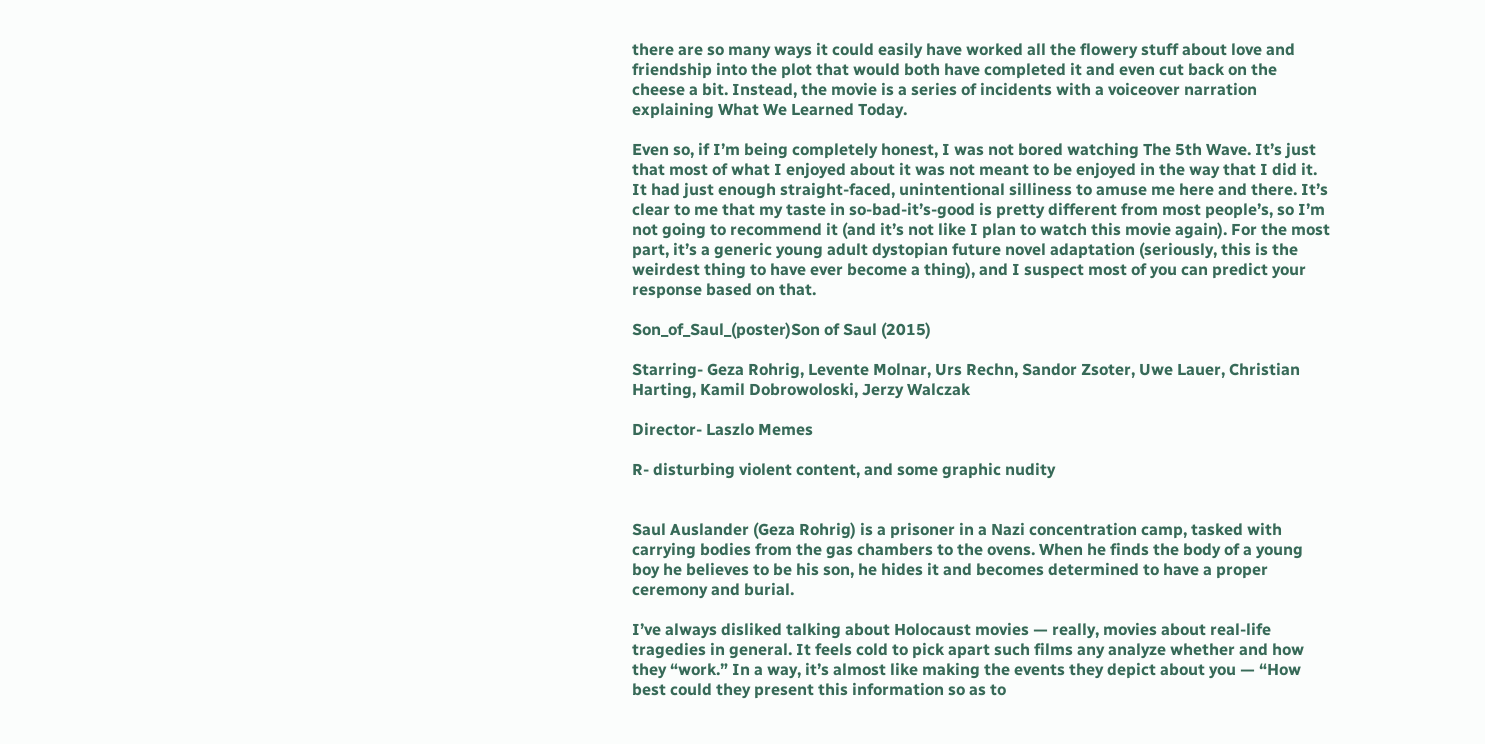there are so many ways it could easily have worked all the flowery stuff about love and friendship into the plot that would both have completed it and even cut back on the cheese a bit. Instead, the movie is a series of incidents with a voiceover narration explaining What We Learned Today.

Even so, if I’m being completely honest, I was not bored watching The 5th Wave. It’s just that most of what I enjoyed about it was not meant to be enjoyed in the way that I did it. It had just enough straight-faced, unintentional silliness to amuse me here and there. It’s clear to me that my taste in so-bad-it’s-good is pretty different from most people’s, so I’m not going to recommend it (and it’s not like I plan to watch this movie again). For the most part, it’s a generic young adult dystopian future novel adaptation (seriously, this is the weirdest thing to have ever become a thing), and I suspect most of you can predict your response based on that.

Son_of_Saul_(poster)Son of Saul (2015)

Starring- Geza Rohrig, Levente Molnar, Urs Rechn, Sandor Zsoter, Uwe Lauer, Christian Harting, Kamil Dobrowoloski, Jerzy Walczak

Director- Laszlo Memes

R- disturbing violent content, and some graphic nudity


Saul Auslander (Geza Rohrig) is a prisoner in a Nazi concentration camp, tasked with carrying bodies from the gas chambers to the ovens. When he finds the body of a young boy he believes to be his son, he hides it and becomes determined to have a proper ceremony and burial.

I’ve always disliked talking about Holocaust movies — really, movies about real-life tragedies in general. It feels cold to pick apart such films any analyze whether and how they “work.” In a way, it’s almost like making the events they depict about you — “How best could they present this information so as to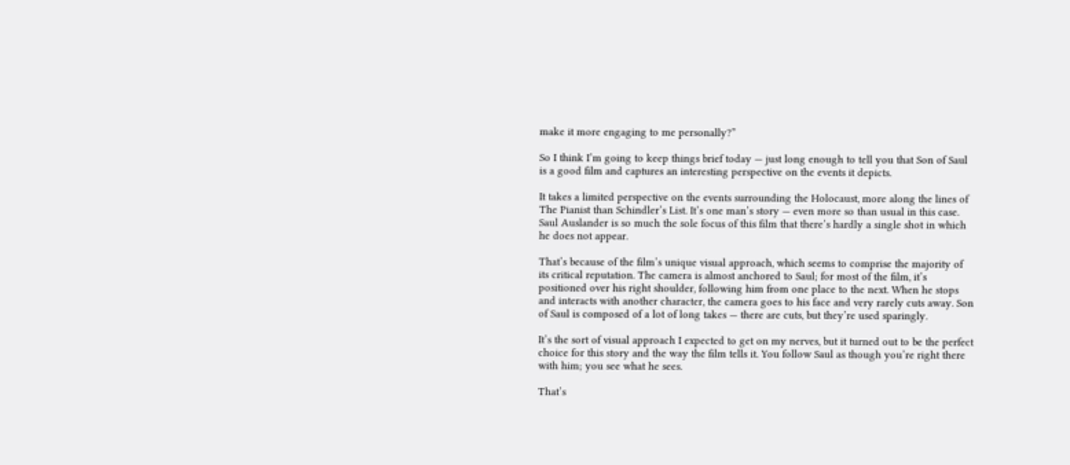make it more engaging to me personally?”

So I think I’m going to keep things brief today — just long enough to tell you that Son of Saul is a good film and captures an interesting perspective on the events it depicts.

It takes a limited perspective on the events surrounding the Holocaust, more along the lines of The Pianist than Schindler’s List. It’s one man’s story — even more so than usual in this case. Saul Auslander is so much the sole focus of this film that there’s hardly a single shot in which he does not appear.

That’s because of the film’s unique visual approach, which seems to comprise the majority of its critical reputation. The camera is almost anchored to Saul; for most of the film, it’s positioned over his right shoulder, following him from one place to the next. When he stops and interacts with another character, the camera goes to his face and very rarely cuts away. Son of Saul is composed of a lot of long takes — there are cuts, but they’re used sparingly.

It’s the sort of visual approach I expected to get on my nerves, but it turned out to be the perfect choice for this story and the way the film tells it. You follow Saul as though you’re right there with him; you see what he sees.

That’s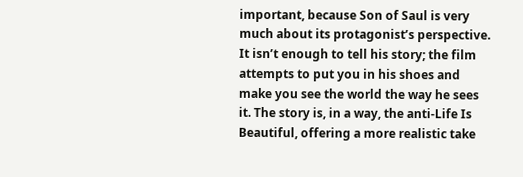important, because Son of Saul is very much about its protagonist’s perspective. It isn’t enough to tell his story; the film attempts to put you in his shoes and make you see the world the way he sees it. The story is, in a way, the anti-Life Is Beautiful, offering a more realistic take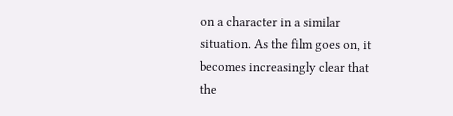on a character in a similar situation. As the film goes on, it becomes increasingly clear that the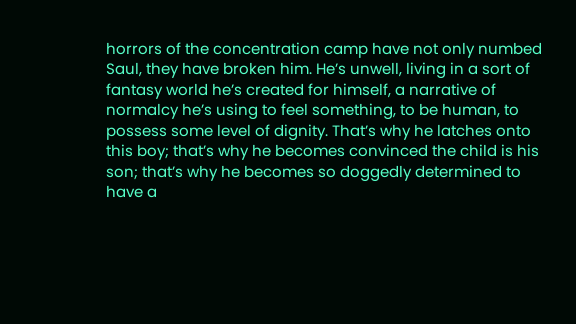horrors of the concentration camp have not only numbed Saul, they have broken him. He’s unwell, living in a sort of fantasy world he’s created for himself, a narrative of normalcy he’s using to feel something, to be human, to possess some level of dignity. That’s why he latches onto this boy; that’s why he becomes convinced the child is his son; that’s why he becomes so doggedly determined to have a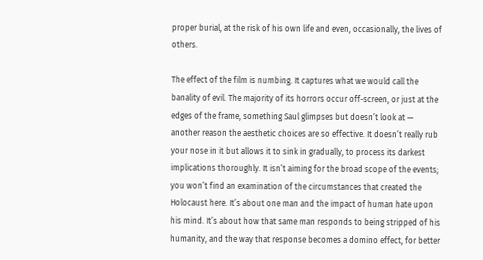proper burial, at the risk of his own life and even, occasionally, the lives of others.

The effect of the film is numbing. It captures what we would call the banality of evil. The majority of its horrors occur off-screen, or just at the edges of the frame, something Saul glimpses but doesn’t look at — another reason the aesthetic choices are so effective. It doesn’t really rub your nose in it but allows it to sink in gradually, to process its darkest implications thoroughly. It isn’t aiming for the broad scope of the events; you won’t find an examination of the circumstances that created the Holocaust here. It’s about one man and the impact of human hate upon his mind. It’s about how that same man responds to being stripped of his humanity, and the way that response becomes a domino effect, for better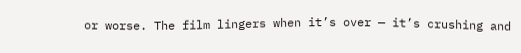or worse. The film lingers when it’s over — it’s crushing and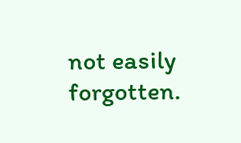not easily forgotten.